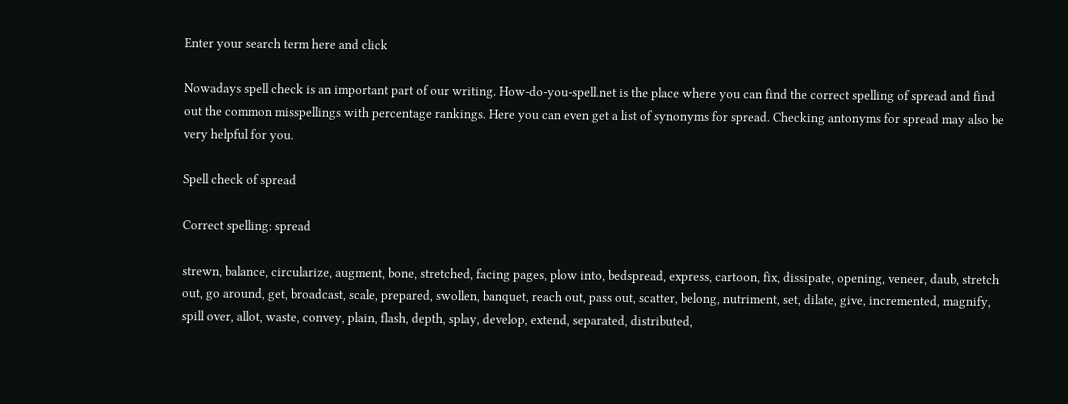Enter your search term here and click

Nowadays spell check is an important part of our writing. How-do-you-spell.net is the place where you can find the correct spelling of spread and find out the common misspellings with percentage rankings. Here you can even get a list of synonyms for spread. Checking antonyms for spread may also be very helpful for you.

Spell check of spread

Correct spelling: spread

strewn, balance, circularize, augment, bone, stretched, facing pages, plow into, bedspread, express, cartoon, fix, dissipate, opening, veneer, daub, stretch out, go around, get, broadcast, scale, prepared, swollen, banquet, reach out, pass out, scatter, belong, nutriment, set, dilate, give, incremented, magnify, spill over, allot, waste, convey, plain, flash, depth, splay, develop, extend, separated, distributed,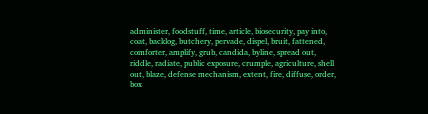administer, foodstuff, time, article, biosecurity, pay into, coat, backlog, butchery, pervade, dispel, bruit, fattened, comforter, amplify, grub, candida, byline, spread out, riddle, radiate, public exposure, crumple, agriculture, shell out, blaze, defense mechanism, extent, fire, diffuse, order, box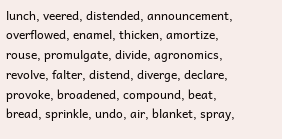lunch, veered, distended, announcement, overflowed, enamel, thicken, amortize, rouse, promulgate, divide, agronomics, revolve, falter, distend, diverge, declare, provoke, broadened, compound, beat, bread, sprinkle, undo, air, blanket, spray,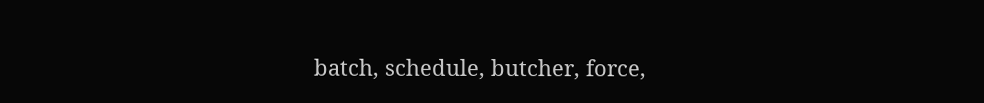batch, schedule, butcher, force,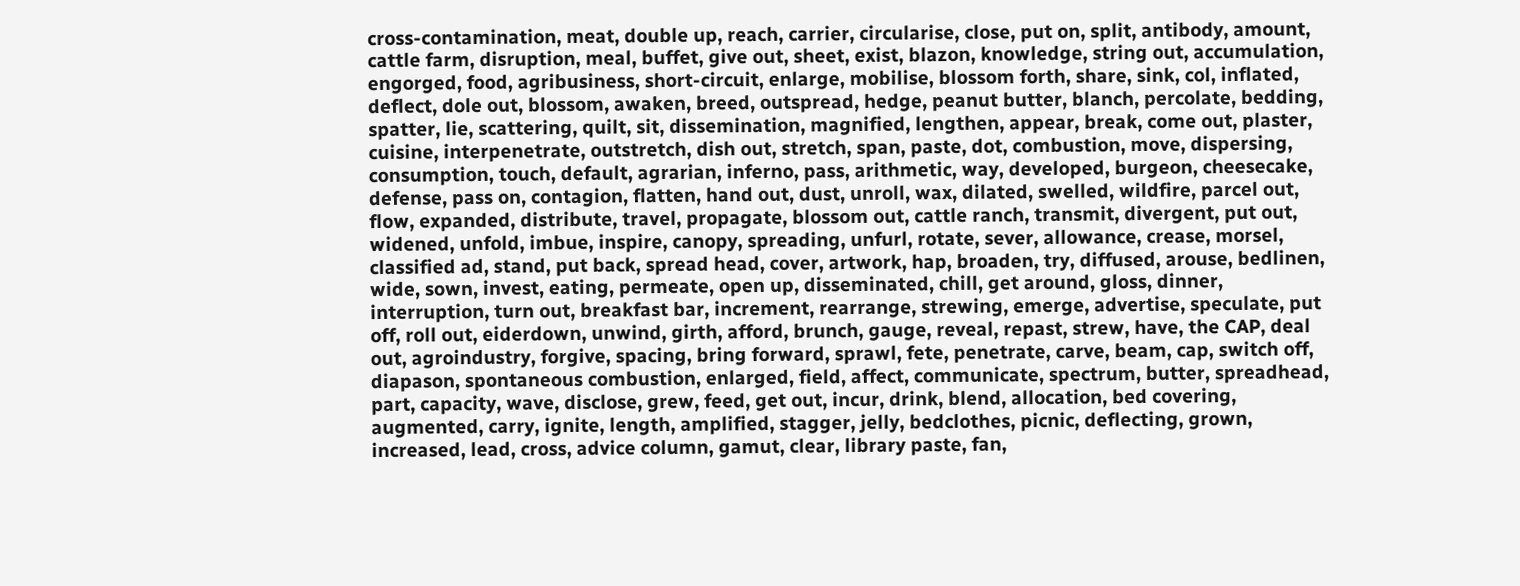cross-contamination, meat, double up, reach, carrier, circularise, close, put on, split, antibody, amount, cattle farm, disruption, meal, buffet, give out, sheet, exist, blazon, knowledge, string out, accumulation, engorged, food, agribusiness, short-circuit, enlarge, mobilise, blossom forth, share, sink, col, inflated, deflect, dole out, blossom, awaken, breed, outspread, hedge, peanut butter, blanch, percolate, bedding, spatter, lie, scattering, quilt, sit, dissemination, magnified, lengthen, appear, break, come out, plaster, cuisine, interpenetrate, outstretch, dish out, stretch, span, paste, dot, combustion, move, dispersing, consumption, touch, default, agrarian, inferno, pass, arithmetic, way, developed, burgeon, cheesecake, defense, pass on, contagion, flatten, hand out, dust, unroll, wax, dilated, swelled, wildfire, parcel out, flow, expanded, distribute, travel, propagate, blossom out, cattle ranch, transmit, divergent, put out, widened, unfold, imbue, inspire, canopy, spreading, unfurl, rotate, sever, allowance, crease, morsel, classified ad, stand, put back, spread head, cover, artwork, hap, broaden, try, diffused, arouse, bedlinen, wide, sown, invest, eating, permeate, open up, disseminated, chill, get around, gloss, dinner, interruption, turn out, breakfast bar, increment, rearrange, strewing, emerge, advertise, speculate, put off, roll out, eiderdown, unwind, girth, afford, brunch, gauge, reveal, repast, strew, have, the CAP, deal out, agroindustry, forgive, spacing, bring forward, sprawl, fete, penetrate, carve, beam, cap, switch off, diapason, spontaneous combustion, enlarged, field, affect, communicate, spectrum, butter, spreadhead, part, capacity, wave, disclose, grew, feed, get out, incur, drink, blend, allocation, bed covering, augmented, carry, ignite, length, amplified, stagger, jelly, bedclothes, picnic, deflecting, grown, increased, lead, cross, advice column, gamut, clear, library paste, fan,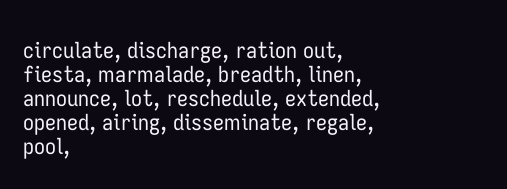circulate, discharge, ration out, fiesta, marmalade, breadth, linen, announce, lot, reschedule, extended, opened, airing, disseminate, regale, pool,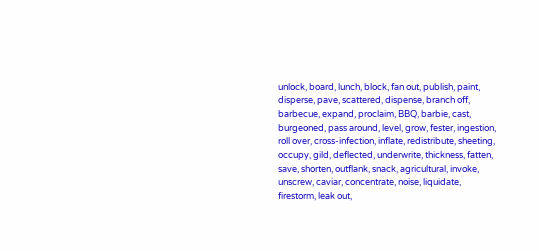unlock, board, lunch, block, fan out, publish, paint, disperse, pave, scattered, dispense, branch off, barbecue, expand, proclaim, BBQ, barbie, cast, burgeoned, pass around, level, grow, fester, ingestion, roll over, cross-infection, inflate, redistribute, sheeting, occupy, gild, deflected, underwrite, thickness, fatten, save, shorten, outflank, snack, agricultural, invoke, unscrew, caviar, concentrate, noise, liquidate, firestorm, leak out,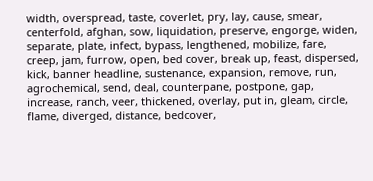width, overspread, taste, coverlet, pry, lay, cause, smear, centerfold, afghan, sow, liquidation, preserve, engorge, widen, separate, plate, infect, bypass, lengthened, mobilize, fare, creep, jam, furrow, open, bed cover, break up, feast, dispersed, kick, banner headline, sustenance, expansion, remove, run, agrochemical, send, deal, counterpane, postpone, gap, increase, ranch, veer, thickened, overlay, put in, gleam, circle, flame, diverged, distance, bedcover,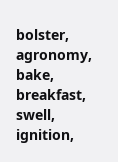bolster, agronomy, bake, breakfast, swell, ignition,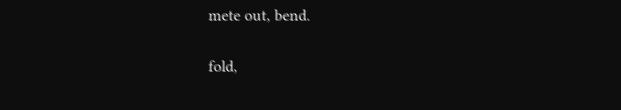mete out, bend.

fold,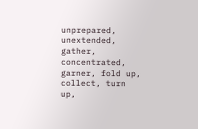unprepared, unextended, gather, concentrated, garner, fold up, collect, turn up,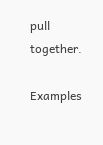pull together.

Examples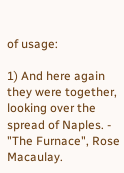of usage:

1) And here again they were together, looking over the spread of Naples. - "The Furnace", Rose Macaulay.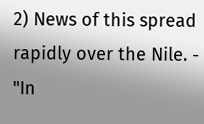2) News of this spread rapidly over the Nile. - "In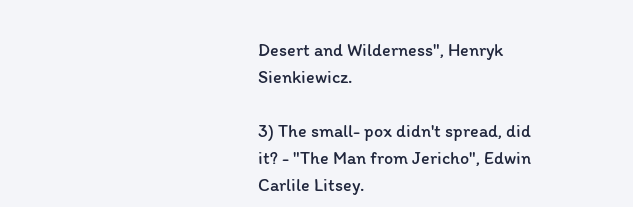Desert and Wilderness", Henryk Sienkiewicz.

3) The small- pox didn't spread, did it? - "The Man from Jericho", Edwin Carlile Litsey.